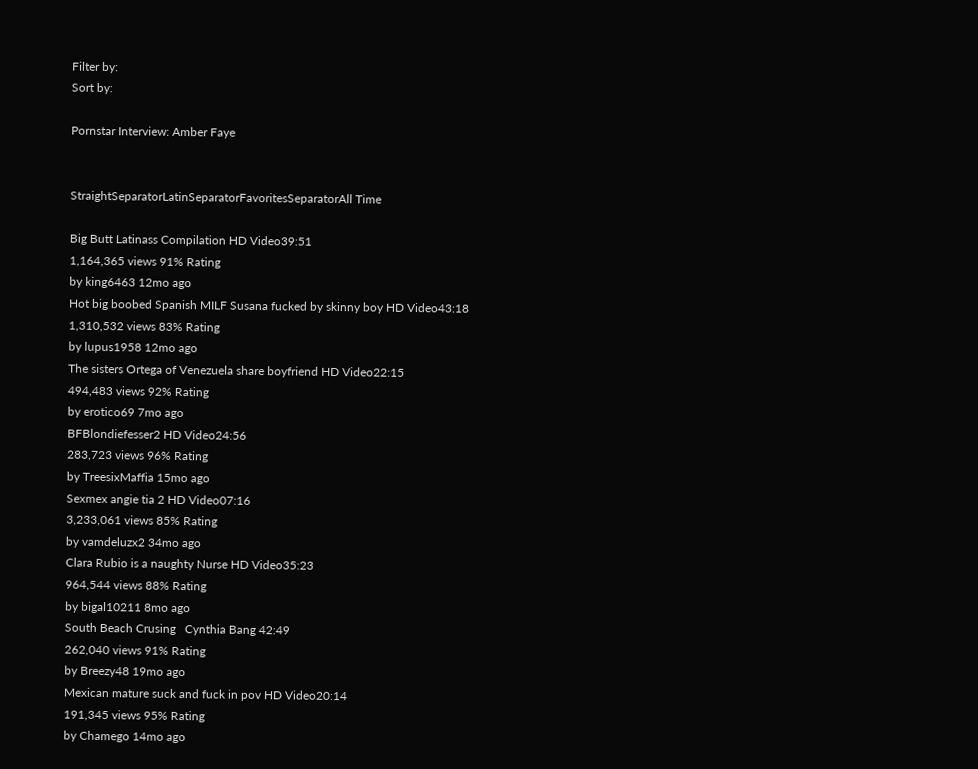Filter by:
Sort by:

Pornstar Interview: Amber Faye


StraightSeparatorLatinSeparatorFavoritesSeparatorAll Time

Big Butt Latinass Compilation HD Video39:51
1,164,365 views 91% Rating
by king6463 12mo ago
Hot big boobed Spanish MILF Susana fucked by skinny boy HD Video43:18
1,310,532 views 83% Rating
by lupus1958 12mo ago
The sisters Ortega of Venezuela share boyfriend HD Video22:15
494,483 views 92% Rating
by erotico69 7mo ago
BFBlondiefesser2 HD Video24:56
283,723 views 96% Rating
by TreesixMaffia 15mo ago
Sexmex angie tia 2 HD Video07:16
3,233,061 views 85% Rating
by vamdeluzx2 34mo ago
Clara Rubio is a naughty Nurse HD Video35:23
964,544 views 88% Rating
by bigal10211 8mo ago
South Beach Crusing   Cynthia Bang 42:49
262,040 views 91% Rating
by Breezy48 19mo ago
Mexican mature suck and fuck in pov HD Video20:14
191,345 views 95% Rating
by Chamego 14mo ago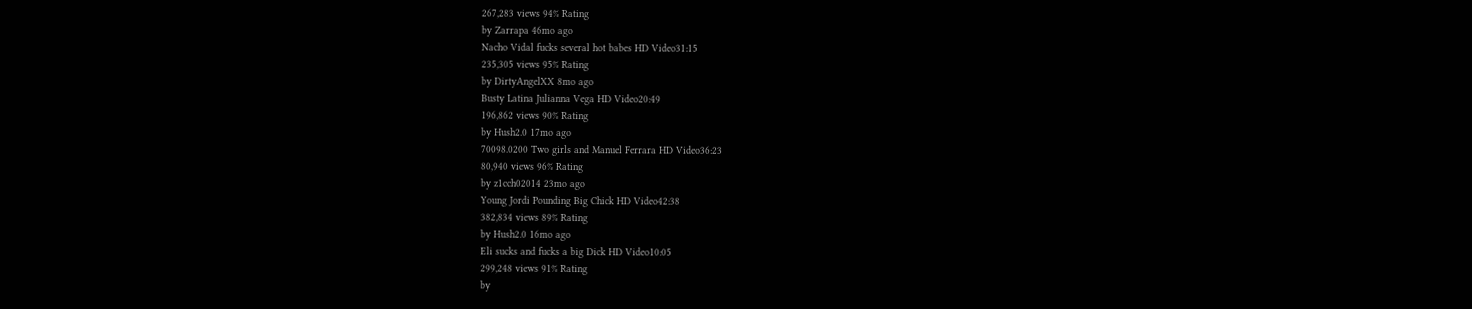267,283 views 94% Rating
by Zarrapa 46mo ago
Nacho Vidal fucks several hot babes HD Video31:15
235,305 views 95% Rating
by DirtyAngelXX 8mo ago
Busty Latina Julianna Vega HD Video20:49
196,862 views 90% Rating
by Hush2.0 17mo ago
70098.0200 Two girls and Manuel Ferrara HD Video36:23
80,940 views 96% Rating
by z1cch02014 23mo ago
Young Jordi Pounding Big Chick HD Video42:38
382,834 views 89% Rating
by Hush2.0 16mo ago
Eli sucks and fucks a big Dick HD Video10:05
299,248 views 91% Rating
by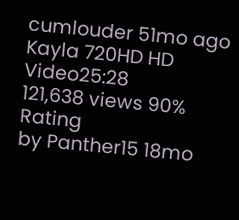cumlouder 51mo ago
Kayla 720HD HD Video25:28
121,638 views 90% Rating
by Panther15 18mo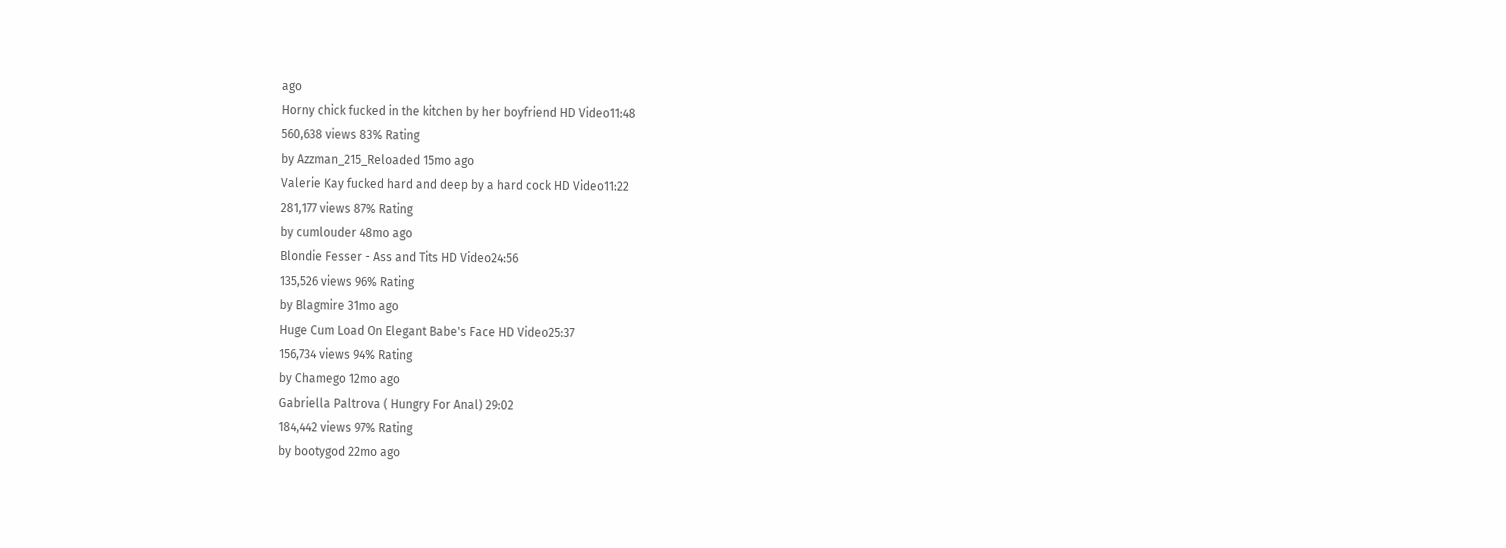ago
Horny chick fucked in the kitchen by her boyfriend HD Video11:48
560,638 views 83% Rating
by Azzman_215_Reloaded 15mo ago
Valerie Kay fucked hard and deep by a hard cock HD Video11:22
281,177 views 87% Rating
by cumlouder 48mo ago
Blondie Fesser - Ass and Tits HD Video24:56
135,526 views 96% Rating
by Blagmire 31mo ago
Huge Cum Load On Elegant Babe's Face HD Video25:37
156,734 views 94% Rating
by Chamego 12mo ago
Gabriella Paltrova ( Hungry For Anal) 29:02
184,442 views 97% Rating
by bootygod 22mo ago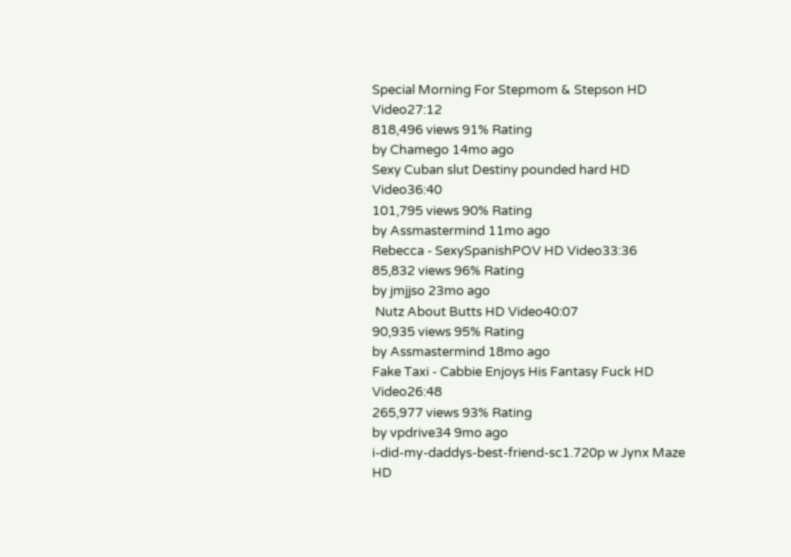Special Morning For Stepmom & Stepson HD Video27:12
818,496 views 91% Rating
by Chamego 14mo ago
Sexy Cuban slut Destiny pounded hard HD Video36:40
101,795 views 90% Rating
by Assmastermind 11mo ago
Rebecca - SexySpanishPOV HD Video33:36
85,832 views 96% Rating
by jmjjso 23mo ago
 Nutz About Butts HD Video40:07
90,935 views 95% Rating
by Assmastermind 18mo ago
Fake Taxi - Cabbie Enjoys His Fantasy Fuck HD Video26:48
265,977 views 93% Rating
by vpdrive34 9mo ago
i-did-my-daddys-best-friend-sc1.720p w Jynx Maze HD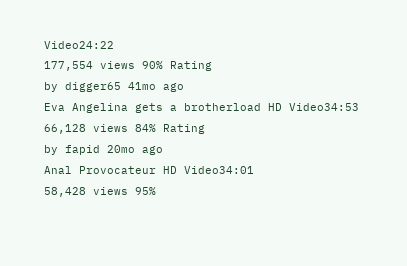Video24:22
177,554 views 90% Rating
by digger65 41mo ago
Eva Angelina gets a brotherload HD Video34:53
66,128 views 84% Rating
by fapid 20mo ago
Anal Provocateur HD Video34:01
58,428 views 95%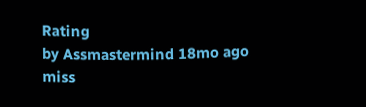Rating
by Assmastermind 18mo ago
miss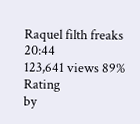Raquel filth freaks 20:44
123,641 views 89% Rating
by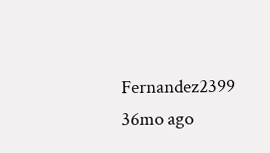Fernandez2399 36mo ago